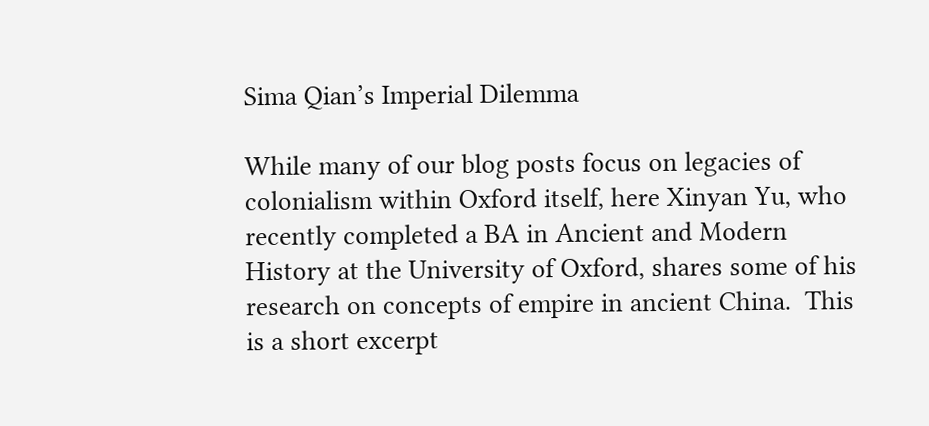Sima Qian’s Imperial Dilemma

While many of our blog posts focus on legacies of colonialism within Oxford itself, here Xinyan Yu, who recently completed a BA in Ancient and Modern History at the University of Oxford, shares some of his research on concepts of empire in ancient China.  This is a short excerpt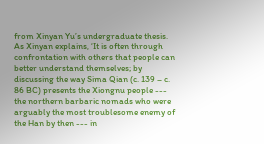from Xinyan Yu’s undergraduate thesis.  As Xinyan explains, ‘It is often through confrontation with others that people can better understand themselves; by discussing the way Sima Qian (c. 139 – c. 86 BC) presents the Xiongnu people --- the northern barbaric nomads who were arguably the most troublesome enemy of the Han by then --- in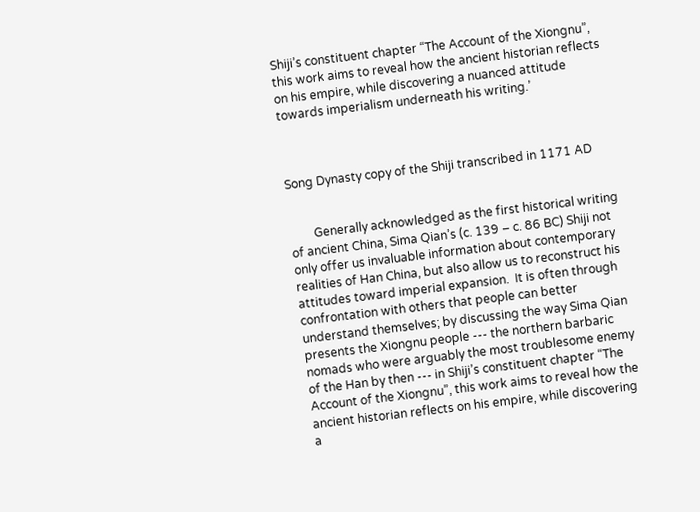Shiji’s constituent chapter “The Account of the Xiongnu”, this work aims to reveal how the ancient historian reflects on his empire, while discovering a nuanced attitude towards imperialism underneath his writing.’



Song Dynasty copy of the Shiji transcribed in 1171 AD


        Generally acknowledged as the first historical writing of ancient China, Sima Qian’s (c. 139 – c. 86 BC) Shiji not only offer us invaluable information about contemporary realities of Han China, but also allow us to reconstruct his attitudes toward imperial expansion.  It is often through confrontation with others that people can better understand themselves; by discussing the way Sima Qian presents the Xiongnu people --- the northern barbaric nomads who were arguably the most troublesome enemy of the Han by then --- in Shiji’s constituent chapter “The Account of the Xiongnu”, this work aims to reveal how the ancient historian reflects on his empire, while discovering a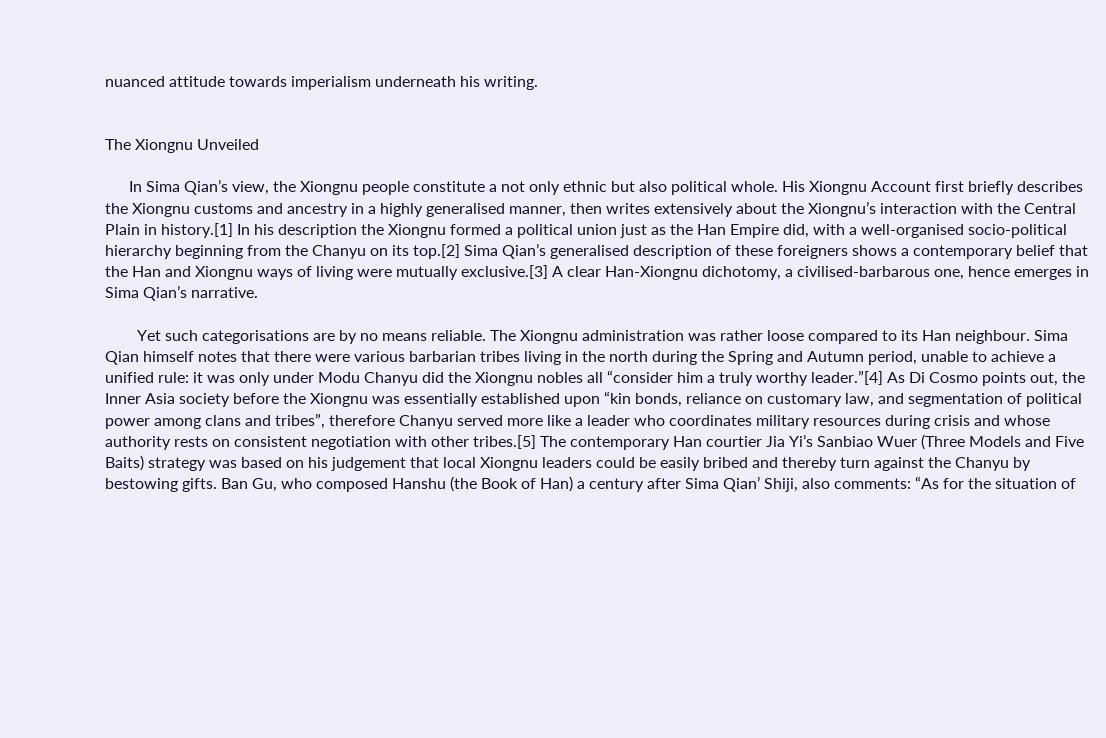nuanced attitude towards imperialism underneath his writing.


The Xiongnu Unveiled

      In Sima Qian’s view, the Xiongnu people constitute a not only ethnic but also political whole. His Xiongnu Account first briefly describes the Xiongnu customs and ancestry in a highly generalised manner, then writes extensively about the Xiongnu’s interaction with the Central Plain in history.[1] In his description the Xiongnu formed a political union just as the Han Empire did, with a well-organised socio-political hierarchy beginning from the Chanyu on its top.[2] Sima Qian’s generalised description of these foreigners shows a contemporary belief that the Han and Xiongnu ways of living were mutually exclusive.[3] A clear Han-Xiongnu dichotomy, a civilised-barbarous one, hence emerges in Sima Qian’s narrative.

        Yet such categorisations are by no means reliable. The Xiongnu administration was rather loose compared to its Han neighbour. Sima Qian himself notes that there were various barbarian tribes living in the north during the Spring and Autumn period, unable to achieve a unified rule: it was only under Modu Chanyu did the Xiongnu nobles all “consider him a truly worthy leader.”[4] As Di Cosmo points out, the Inner Asia society before the Xiongnu was essentially established upon “kin bonds, reliance on customary law, and segmentation of political power among clans and tribes”, therefore Chanyu served more like a leader who coordinates military resources during crisis and whose authority rests on consistent negotiation with other tribes.[5] The contemporary Han courtier Jia Yi’s Sanbiao Wuer (Three Models and Five Baits) strategy was based on his judgement that local Xiongnu leaders could be easily bribed and thereby turn against the Chanyu by bestowing gifts. Ban Gu, who composed Hanshu (the Book of Han) a century after Sima Qian’ Shiji, also comments: “As for the situation of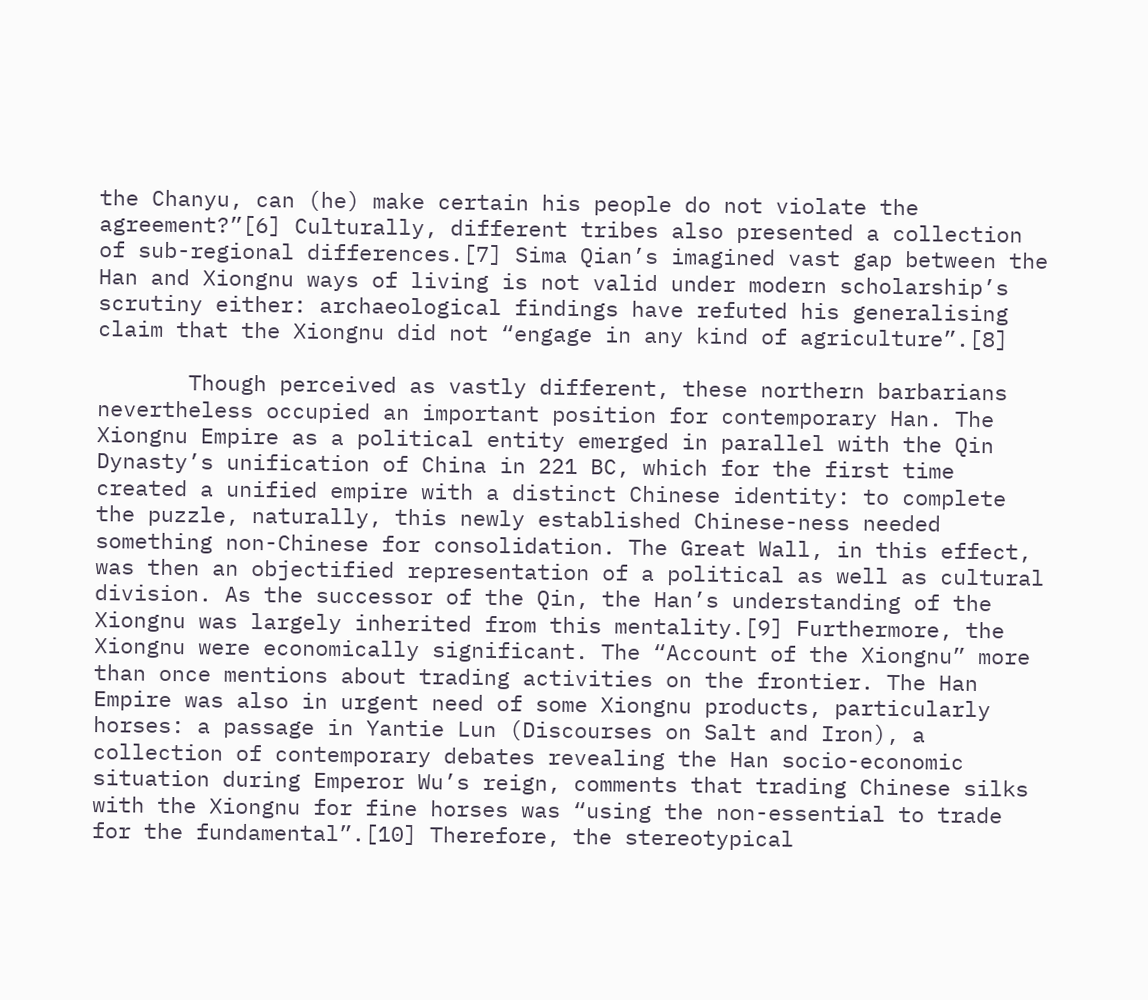the Chanyu, can (he) make certain his people do not violate the agreement?”[6] Culturally, different tribes also presented a collection of sub-regional differences.[7] Sima Qian’s imagined vast gap between the Han and Xiongnu ways of living is not valid under modern scholarship’s scrutiny either: archaeological findings have refuted his generalising claim that the Xiongnu did not “engage in any kind of agriculture”.[8]

       Though perceived as vastly different, these northern barbarians nevertheless occupied an important position for contemporary Han. The Xiongnu Empire as a political entity emerged in parallel with the Qin Dynasty’s unification of China in 221 BC, which for the first time created a unified empire with a distinct Chinese identity: to complete the puzzle, naturally, this newly established Chinese-ness needed something non-Chinese for consolidation. The Great Wall, in this effect, was then an objectified representation of a political as well as cultural division. As the successor of the Qin, the Han’s understanding of the Xiongnu was largely inherited from this mentality.[9] Furthermore, the Xiongnu were economically significant. The “Account of the Xiongnu” more than once mentions about trading activities on the frontier. The Han Empire was also in urgent need of some Xiongnu products, particularly horses: a passage in Yantie Lun (Discourses on Salt and Iron), a collection of contemporary debates revealing the Han socio-economic situation during Emperor Wu’s reign, comments that trading Chinese silks with the Xiongnu for fine horses was “using the non-essential to trade for the fundamental”.[10] Therefore, the stereotypical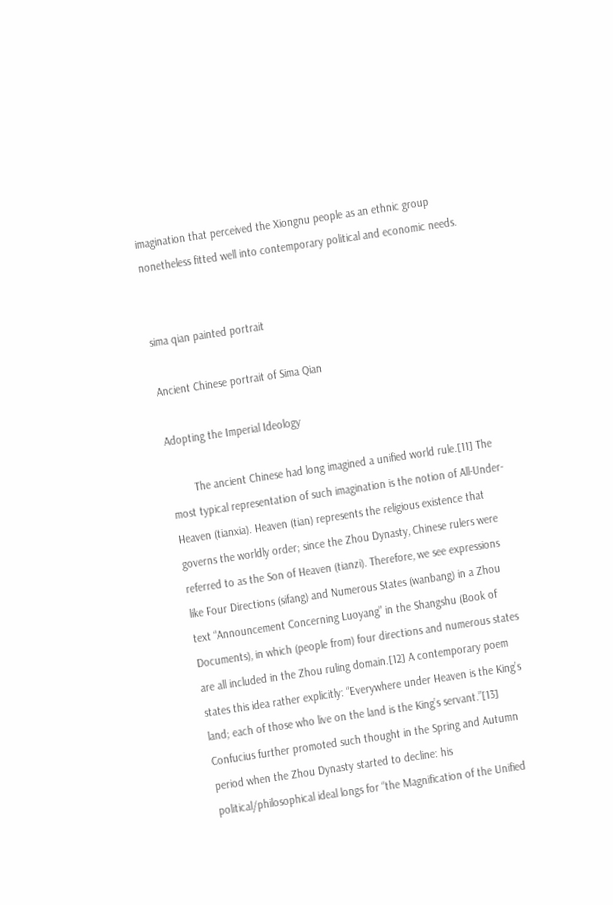imagination that perceived the Xiongnu people as an ethnic group nonetheless fitted well into contemporary political and economic needs.


sima qian painted portrait

Ancient Chinese portrait of Sima Qian

Adopting the Imperial Ideology

        The ancient Chinese had long imagined a unified world rule.[11] The most typical representation of such imagination is the notion of All-Under-Heaven (tianxia). Heaven (tian) represents the religious existence that governs the worldly order; since the Zhou Dynasty, Chinese rulers were referred to as the Son of Heaven (tianzi). Therefore, we see expressions like Four Directions (sifang) and Numerous States (wanbang) in a Zhou text “Announcement Concerning Luoyang” in the Shangshu (Book of Documents), in which (people from) four directions and numerous states are all included in the Zhou ruling domain.[12] A contemporary poem states this idea rather explicitly: “Everywhere under Heaven is the King’s land; each of those who live on the land is the King’s servant.”[13] Confucius further promoted such thought in the Spring and Autumn period when the Zhou Dynasty started to decline: his political/philosophical ideal longs for “the Magnification of the Unified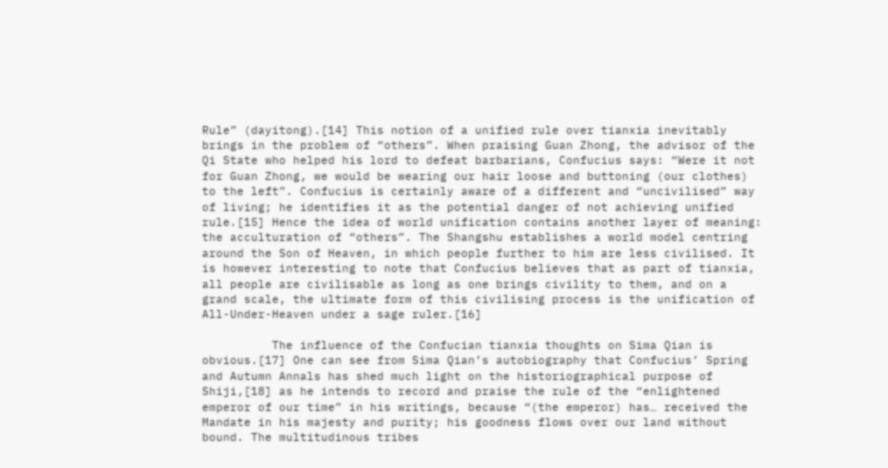Rule” (dayitong).[14] This notion of a unified rule over tianxia inevitably brings in the problem of “others”. When praising Guan Zhong, the advisor of the Qi State who helped his lord to defeat barbarians, Confucius says: “Were it not for Guan Zhong, we would be wearing our hair loose and buttoning (our clothes) to the left”. Confucius is certainly aware of a different and “uncivilised” way of living; he identifies it as the potential danger of not achieving unified rule.[15] Hence the idea of world unification contains another layer of meaning: the acculturation of “others”. The Shangshu establishes a world model centring around the Son of Heaven, in which people further to him are less civilised. It is however interesting to note that Confucius believes that as part of tianxia, all people are civilisable as long as one brings civility to them, and on a grand scale, the ultimate form of this civilising process is the unification of All-Under-Heaven under a sage ruler.[16]

          The influence of the Confucian tianxia thoughts on Sima Qian is obvious.[17] One can see from Sima Qian’s autobiography that Confucius’ Spring and Autumn Annals has shed much light on the historiographical purpose of Shiji,[18] as he intends to record and praise the rule of the “enlightened emperor of our time” in his writings, because “(the emperor) has… received the Mandate in his majesty and purity; his goodness flows over our land without bound. The multitudinous tribes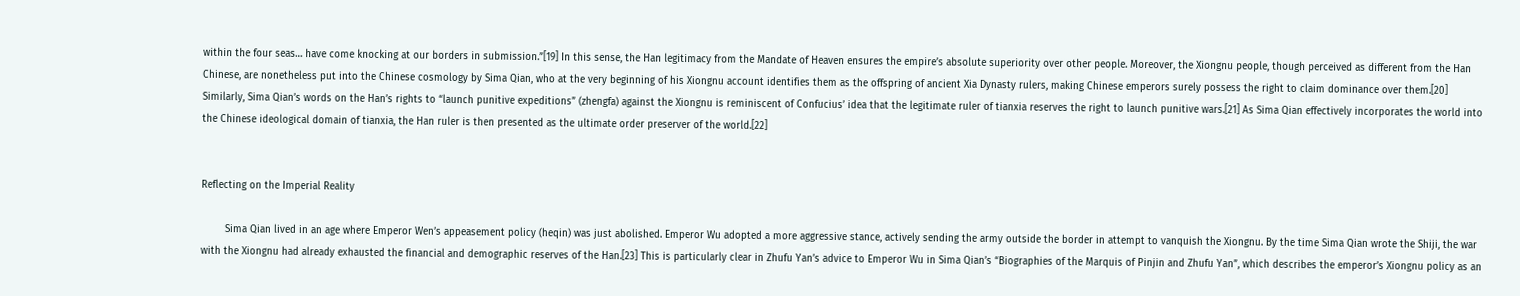within the four seas… have come knocking at our borders in submission.”[19] In this sense, the Han legitimacy from the Mandate of Heaven ensures the empire’s absolute superiority over other people. Moreover, the Xiongnu people, though perceived as different from the Han Chinese, are nonetheless put into the Chinese cosmology by Sima Qian, who at the very beginning of his Xiongnu account identifies them as the offspring of ancient Xia Dynasty rulers, making Chinese emperors surely possess the right to claim dominance over them.[20] Similarly, Sima Qian’s words on the Han’s rights to “launch punitive expeditions” (zhengfa) against the Xiongnu is reminiscent of Confucius’ idea that the legitimate ruler of tianxia reserves the right to launch punitive wars.[21] As Sima Qian effectively incorporates the world into the Chinese ideological domain of tianxia, the Han ruler is then presented as the ultimate order preserver of the world.[22]


Reflecting on the Imperial Reality

        Sima Qian lived in an age where Emperor Wen’s appeasement policy (heqin) was just abolished. Emperor Wu adopted a more aggressive stance, actively sending the army outside the border in attempt to vanquish the Xiongnu. By the time Sima Qian wrote the Shiji, the war with the Xiongnu had already exhausted the financial and demographic reserves of the Han.[23] This is particularly clear in Zhufu Yan’s advice to Emperor Wu in Sima Qian’s “Biographies of the Marquis of Pinjin and Zhufu Yan”, which describes the emperor’s Xiongnu policy as an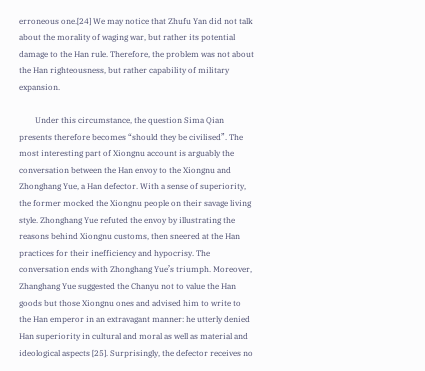erroneous one.[24] We may notice that Zhufu Yan did not talk about the morality of waging war, but rather its potential damage to the Han rule. Therefore, the problem was not about the Han righteousness, but rather capability of military expansion.

        Under this circumstance, the question Sima Qian presents therefore becomes “should they be civilised”. The most interesting part of Xiongnu account is arguably the conversation between the Han envoy to the Xiongnu and Zhonghang Yue, a Han defector. With a sense of superiority, the former mocked the Xiongnu people on their savage living style. Zhonghang Yue refuted the envoy by illustrating the reasons behind Xiongnu customs, then sneered at the Han practices for their inefficiency and hypocrisy. The conversation ends with Zhonghang Yue’s triumph. Moreover, Zhanghang Yue suggested the Chanyu not to value the Han goods but those Xiongnu ones and advised him to write to the Han emperor in an extravagant manner: he utterly denied Han superiority in cultural and moral as well as material and ideological aspects [25]. Surprisingly, the defector receives no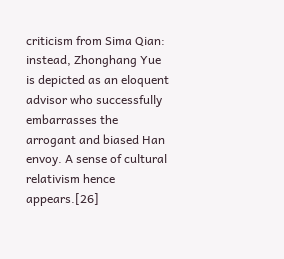criticism from Sima Qian: instead, Zhonghang Yue is depicted as an eloquent advisor who successfully embarrasses the arrogant and biased Han envoy. A sense of cultural relativism hence appears.[26]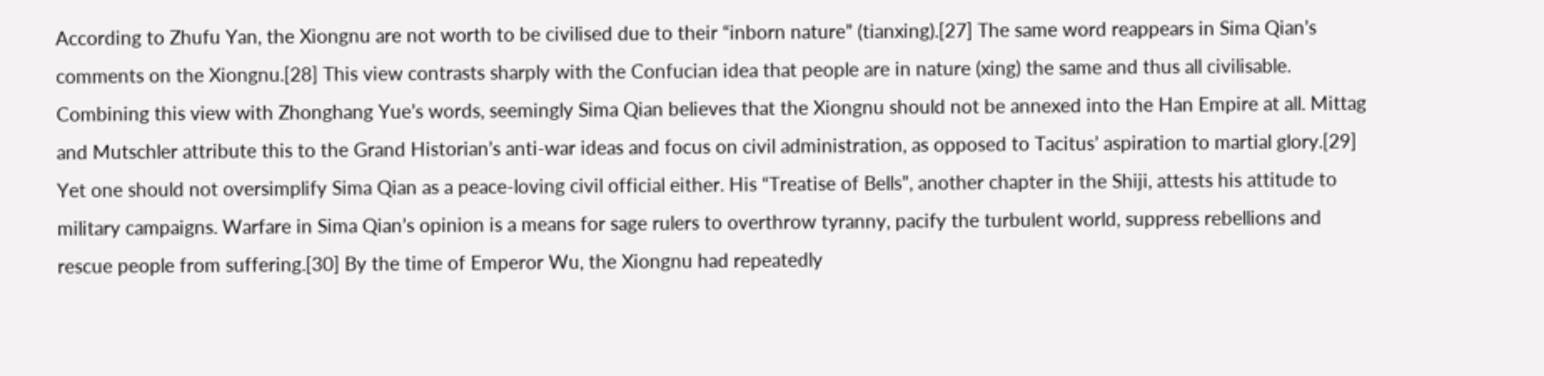According to Zhufu Yan, the Xiongnu are not worth to be civilised due to their “inborn nature” (tianxing).[27] The same word reappears in Sima Qian’s comments on the Xiongnu.[28] This view contrasts sharply with the Confucian idea that people are in nature (xing) the same and thus all civilisable. Combining this view with Zhonghang Yue’s words, seemingly Sima Qian believes that the Xiongnu should not be annexed into the Han Empire at all. Mittag and Mutschler attribute this to the Grand Historian’s anti-war ideas and focus on civil administration, as opposed to Tacitus’ aspiration to martial glory.[29] Yet one should not oversimplify Sima Qian as a peace-loving civil official either. His “Treatise of Bells”, another chapter in the Shiji, attests his attitude to military campaigns. Warfare in Sima Qian’s opinion is a means for sage rulers to overthrow tyranny, pacify the turbulent world, suppress rebellions and rescue people from suffering.[30] By the time of Emperor Wu, the Xiongnu had repeatedly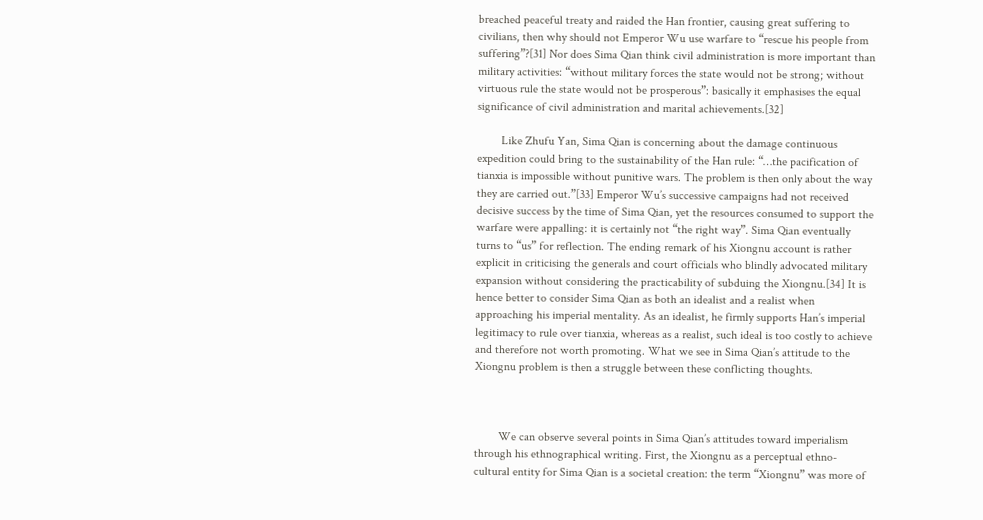breached peaceful treaty and raided the Han frontier, causing great suffering to civilians, then why should not Emperor Wu use warfare to “rescue his people from suffering”?[31] Nor does Sima Qian think civil administration is more important than military activities: “without military forces the state would not be strong; without virtuous rule the state would not be prosperous”: basically it emphasises the equal significance of civil administration and marital achievements.[32]

        Like Zhufu Yan, Sima Qian is concerning about the damage continuous expedition could bring to the sustainability of the Han rule: “…the pacification of tianxia is impossible without punitive wars. The problem is then only about the way they are carried out.”[33] Emperor Wu’s successive campaigns had not received decisive success by the time of Sima Qian, yet the resources consumed to support the warfare were appalling: it is certainly not “the right way”. Sima Qian eventually turns to “us” for reflection. The ending remark of his Xiongnu account is rather explicit in criticising the generals and court officials who blindly advocated military expansion without considering the practicability of subduing the Xiongnu.[34] It is hence better to consider Sima Qian as both an idealist and a realist when approaching his imperial mentality. As an idealist, he firmly supports Han’s imperial legitimacy to rule over tianxia, whereas as a realist, such ideal is too costly to achieve and therefore not worth promoting. What we see in Sima Qian’s attitude to the Xiongnu problem is then a struggle between these conflicting thoughts.



        We can observe several points in Sima Qian’s attitudes toward imperialism through his ethnographical writing. First, the Xiongnu as a perceptual ethno-cultural entity for Sima Qian is a societal creation: the term “Xiongnu” was more of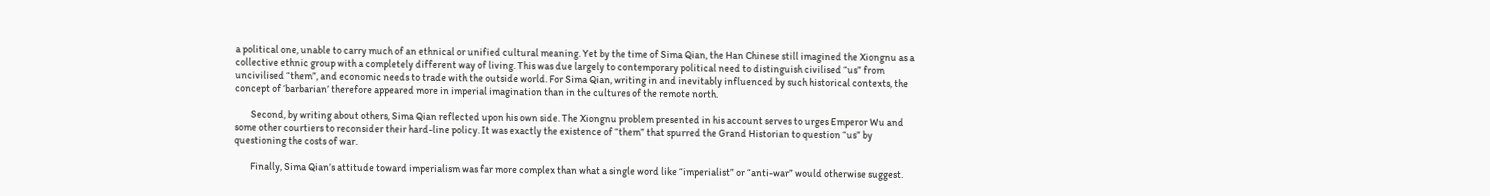a political one, unable to carry much of an ethnical or unified cultural meaning. Yet by the time of Sima Qian, the Han Chinese still imagined the Xiongnu as a collective ethnic group with a completely different way of living. This was due largely to contemporary political need to distinguish civilised “us” from uncivilised “them”, and economic needs to trade with the outside world. For Sima Qian, writing in and inevitably influenced by such historical contexts, the concept of ‘barbarian’ therefore appeared more in imperial imagination than in the cultures of the remote north.

        Second, by writing about others, Sima Qian reflected upon his own side. The Xiongnu problem presented in his account serves to urges Emperor Wu and some other courtiers to reconsider their hard-line policy. It was exactly the existence of “them” that spurred the Grand Historian to question “us” by questioning the costs of war.

        Finally, Sima Qian’s attitude toward imperialism was far more complex than what a single word like “imperialist” or “anti-war” would otherwise suggest.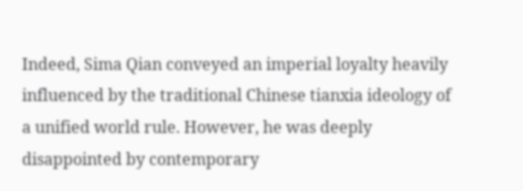Indeed, Sima Qian conveyed an imperial loyalty heavily influenced by the traditional Chinese tianxia ideology of a unified world rule. However, he was deeply disappointed by contemporary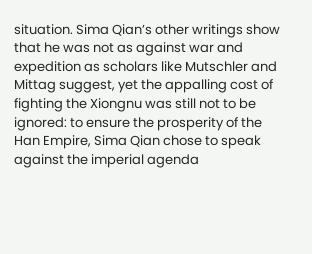situation. Sima Qian’s other writings show that he was not as against war and expedition as scholars like Mutschler and Mittag suggest, yet the appalling cost of fighting the Xiongnu was still not to be ignored: to ensure the prosperity of the Han Empire, Sima Qian chose to speak against the imperial agenda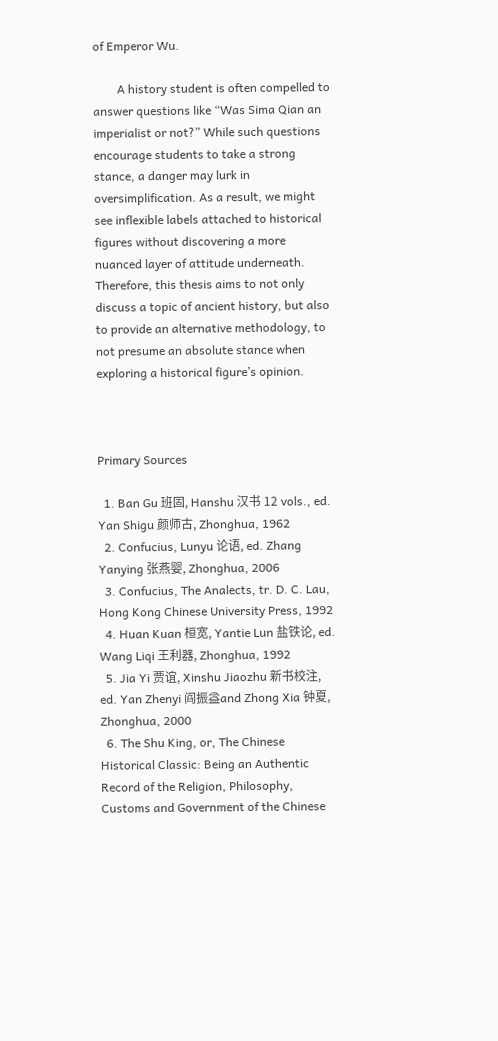of Emperor Wu.

        A history student is often compelled to answer questions like “Was Sima Qian an imperialist or not?” While such questions encourage students to take a strong stance, a danger may lurk in oversimplification. As a result, we might see inflexible labels attached to historical figures without discovering a more nuanced layer of attitude underneath. Therefore, this thesis aims to not only discuss a topic of ancient history, but also to provide an alternative methodology, to not presume an absolute stance when exploring a historical figure’s opinion.



Primary Sources

  1. Ban Gu 班固, Hanshu 汉书 12 vols., ed. Yan Shigu 颜师古, Zhonghua, 1962
  2. Confucius, Lunyu 论语, ed. Zhang Yanying 张燕婴, Zhonghua, 2006
  3. Confucius, The Analects, tr. D. C. Lau, Hong Kong Chinese University Press, 1992
  4. Huan Kuan 桓宽, Yantie Lun 盐铁论, ed. Wang Liqi 王利器, Zhonghua, 1992
  5. Jia Yi 贾谊, Xinshu Jiaozhu 新书校注, ed. Yan Zhenyi 阎振益and Zhong Xia 钟夏, Zhonghua, 2000
  6. The Shu King, or, The Chinese Historical Classic: Being an Authentic Record of the Religion, Philosophy, Customs and Government of the Chinese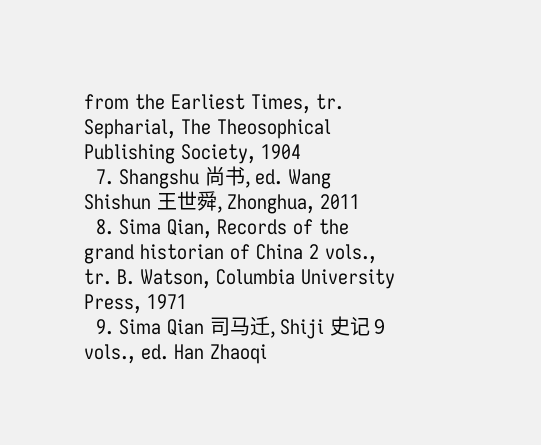from the Earliest Times, tr. Sepharial, The Theosophical Publishing Society, 1904
  7. Shangshu 尚书, ed. Wang Shishun 王世舜, Zhonghua, 2011
  8. Sima Qian, Records of the grand historian of China 2 vols., tr. B. Watson, Columbia University Press, 1971
  9. Sima Qian 司马迁, Shiji 史记 9 vols., ed. Han Zhaoqi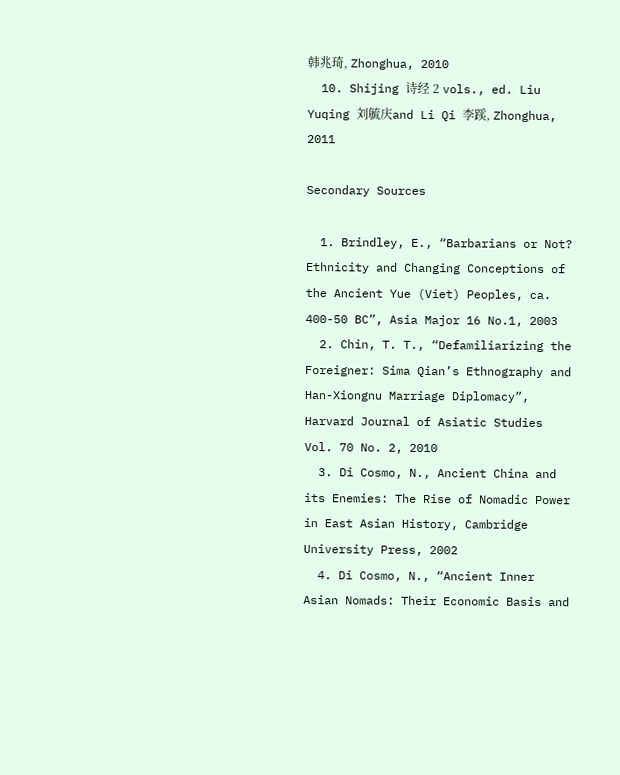韩兆琦, Zhonghua, 2010
  10. Shijing 诗经 2 vols., ed. Liu Yuqing 刘毓庆and Li Qi 李蹊, Zhonghua, 2011

Secondary Sources

  1. Brindley, E., “Barbarians or Not? Ethnicity and Changing Conceptions of the Ancient Yue (Viet) Peoples, ca. 400-50 BC”, Asia Major 16 No.1, 2003
  2. Chin, T. T., “Defamiliarizing the Foreigner: Sima Qian’s Ethnography and Han-Xiongnu Marriage Diplomacy”, Harvard Journal of Asiatic Studies Vol. 70 No. 2, 2010
  3. Di Cosmo, N., Ancient China and its Enemies: The Rise of Nomadic Power in East Asian History, Cambridge University Press, 2002
  4. Di Cosmo, N., “Ancient Inner Asian Nomads: Their Economic Basis and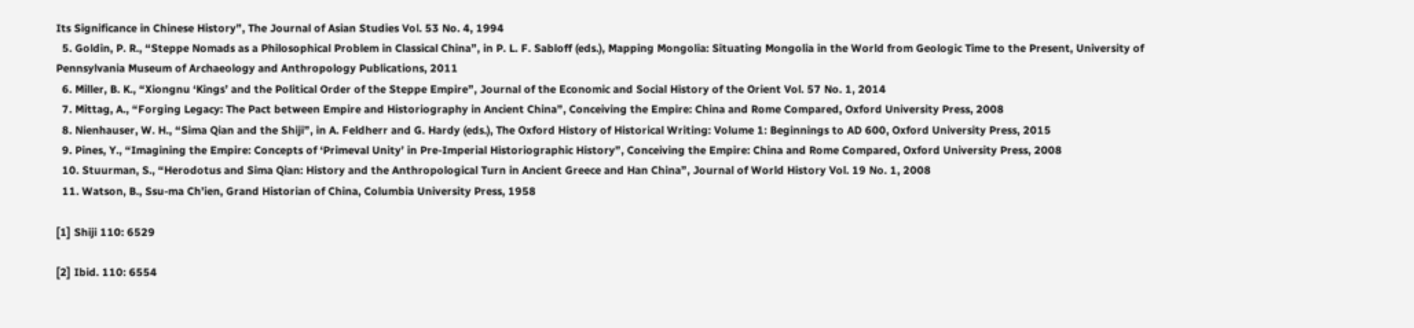Its Significance in Chinese History”, The Journal of Asian Studies Vol. 53 No. 4, 1994
  5. Goldin, P. R., “Steppe Nomads as a Philosophical Problem in Classical China”, in P. L. F. Sabloff (eds.), Mapping Mongolia: Situating Mongolia in the World from Geologic Time to the Present, University of Pennsylvania Museum of Archaeology and Anthropology Publications, 2011
  6. Miller, B. K., “Xiongnu ‘Kings’ and the Political Order of the Steppe Empire”, Journal of the Economic and Social History of the Orient Vol. 57 No. 1, 2014
  7. Mittag, A., “Forging Legacy: The Pact between Empire and Historiography in Ancient China”, Conceiving the Empire: China and Rome Compared, Oxford University Press, 2008
  8. Nienhauser, W. H., “Sima Qian and the Shiji”, in A. Feldherr and G. Hardy (eds.), The Oxford History of Historical Writing: Volume 1: Beginnings to AD 600, Oxford University Press, 2015
  9. Pines, Y., “Imagining the Empire: Concepts of ‘Primeval Unity’ in Pre-Imperial Historiographic History”, Conceiving the Empire: China and Rome Compared, Oxford University Press, 2008
  10. Stuurman, S., “Herodotus and Sima Qian: History and the Anthropological Turn in Ancient Greece and Han China”, Journal of World History Vol. 19 No. 1, 2008
  11. Watson, B., Ssu-ma Ch’ien, Grand Historian of China, Columbia University Press, 1958

[1] Shiji 110: 6529

[2] Ibid. 110: 6554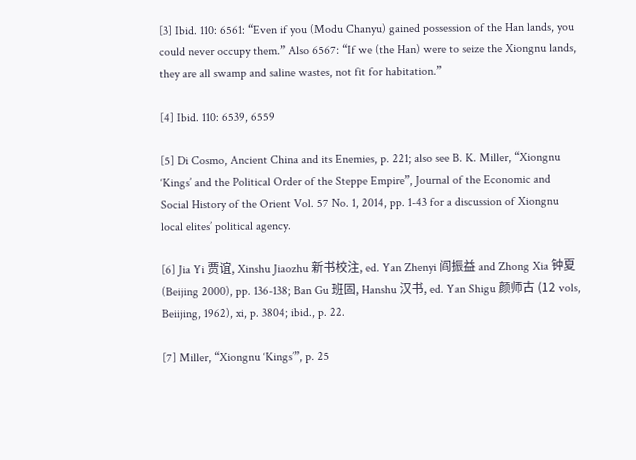[3] Ibid. 110: 6561: “Even if you (Modu Chanyu) gained possession of the Han lands, you could never occupy them.” Also 6567: “If we (the Han) were to seize the Xiongnu lands, they are all swamp and saline wastes, not fit for habitation.”

[4] Ibid. 110: 6539, 6559

[5] Di Cosmo, Ancient China and its Enemies, p. 221; also see B. K. Miller, “Xiongnu ‘Kings’ and the Political Order of the Steppe Empire”, Journal of the Economic and Social History of the Orient Vol. 57 No. 1, 2014, pp. 1-43 for a discussion of Xiongnu local elites’ political agency.

[6] Jia Yi 贾谊, Xinshu Jiaozhu 新书校注, ed. Yan Zhenyi 阎振益 and Zhong Xia 钟夏 (Beijing 2000), pp. 136-138; Ban Gu 班固, Hanshu 汉书, ed. Yan Shigu 颜师古 (12 vols, Beiijing, 1962), xi, p. 3804; ibid., p. 22.

[7] Miller, “Xiongnu ‘Kings’”, p. 25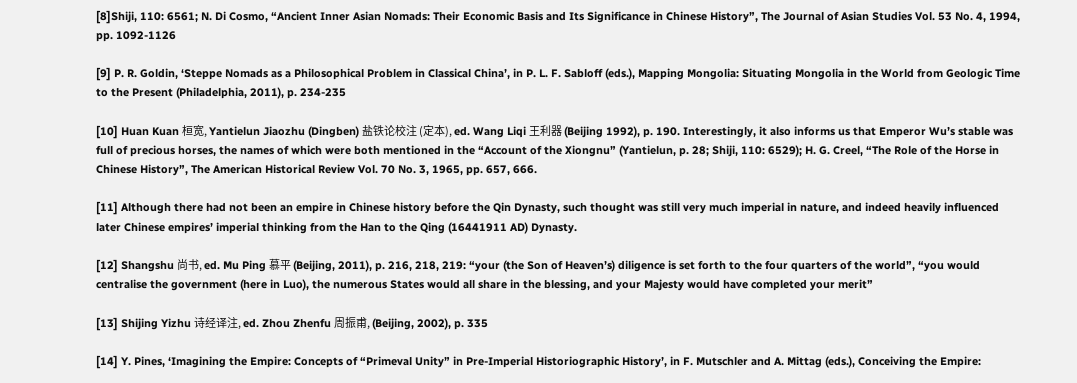[8]Shiji, 110: 6561; N. Di Cosmo, “Ancient Inner Asian Nomads: Their Economic Basis and Its Significance in Chinese History”, The Journal of Asian Studies Vol. 53 No. 4, 1994, pp. 1092-1126

[9] P. R. Goldin, ‘Steppe Nomads as a Philosophical Problem in Classical China’, in P. L. F. Sabloff (eds.), Mapping Mongolia: Situating Mongolia in the World from Geologic Time to the Present (Philadelphia, 2011), p. 234-235

[10] Huan Kuan 桓宽, Yantielun Jiaozhu (Dingben) 盐铁论校注 (定本), ed. Wang Liqi 王利器 (Beijing 1992), p. 190. Interestingly, it also informs us that Emperor Wu’s stable was full of precious horses, the names of which were both mentioned in the “Account of the Xiongnu” (Yantielun, p. 28; Shiji, 110: 6529); H. G. Creel, “The Role of the Horse in Chinese History”, The American Historical Review Vol. 70 No. 3, 1965, pp. 657, 666.

[11] Although there had not been an empire in Chinese history before the Qin Dynasty, such thought was still very much imperial in nature, and indeed heavily influenced later Chinese empires’ imperial thinking from the Han to the Qing (16441911 AD) Dynasty.

[12] Shangshu 尚书, ed. Mu Ping 慕平 (Beijing, 2011), p. 216, 218, 219: “your (the Son of Heaven’s) diligence is set forth to the four quarters of the world”, “you would centralise the government (here in Luo), the numerous States would all share in the blessing, and your Majesty would have completed your merit”

[13] Shijing Yizhu 诗经译注, ed. Zhou Zhenfu 周振甫, (Beijing, 2002), p. 335

[14] Y. Pines, ‘Imagining the Empire: Concepts of “Primeval Unity” in Pre-Imperial Historiographic History’, in F. Mutschler and A. Mittag (eds.), Conceiving the Empire: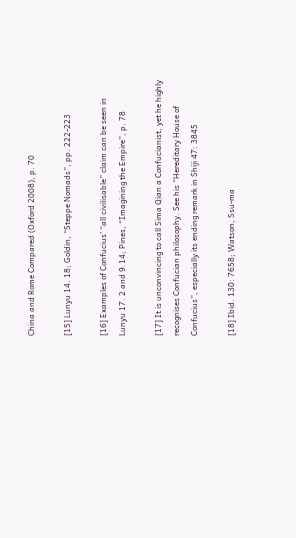China and Rome Compared (Oxford 2008), p. 70

[15] Lunyu 14. 18; Goldin, “Steppe Nomads”, pp. 222-223

[16] Examples of Confucius’ “all civilisable” claim can be seen in Lunyu 17. 2 and 9.14; Pines, “Imagining the Empire”, p. 78

[17] It is unconvincing to call Sima Qian a Confucianist, yet he highly recognises Confucian philosophy. See his “Hereditary House of Confucius”, especially its ending remark in Shiji 47: 3845

[18] Ibid. 130: 7658; Watson, Ssu-ma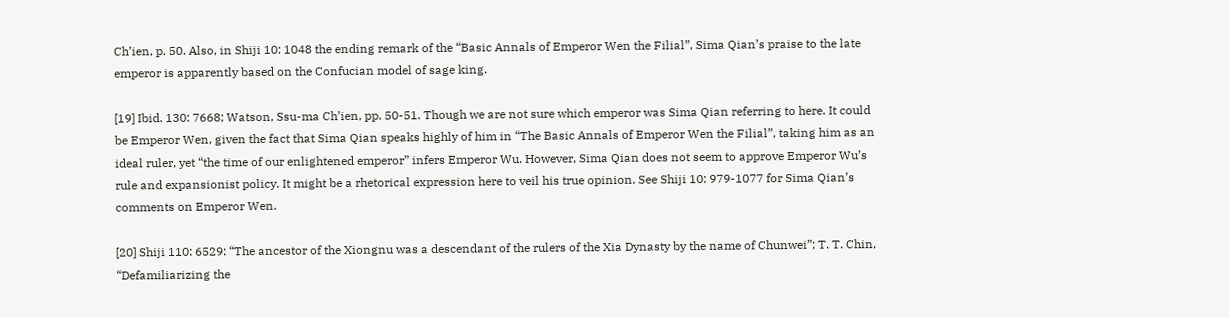Ch’ien, p. 50. Also, in Shiji 10: 1048 the ending remark of the “Basic Annals of Emperor Wen the Filial”, Sima Qian’s praise to the late emperor is apparently based on the Confucian model of sage king.

[19] Ibid. 130: 7668; Watson, Ssu-ma Ch’ien, pp. 50-51. Though we are not sure which emperor was Sima Qian referring to here. It could be Emperor Wen, given the fact that Sima Qian speaks highly of him in “The Basic Annals of Emperor Wen the Filial”, taking him as an ideal ruler, yet “the time of our enlightened emperor” infers Emperor Wu. However, Sima Qian does not seem to approve Emperor Wu’s rule and expansionist policy. It might be a rhetorical expression here to veil his true opinion. See Shiji 10: 979-1077 for Sima Qian’s comments on Emperor Wen.

[20] Shiji 110: 6529: “The ancestor of the Xiongnu was a descendant of the rulers of the Xia Dynasty by the name of Chunwei”; T. T. Chin, “Defamiliarizing the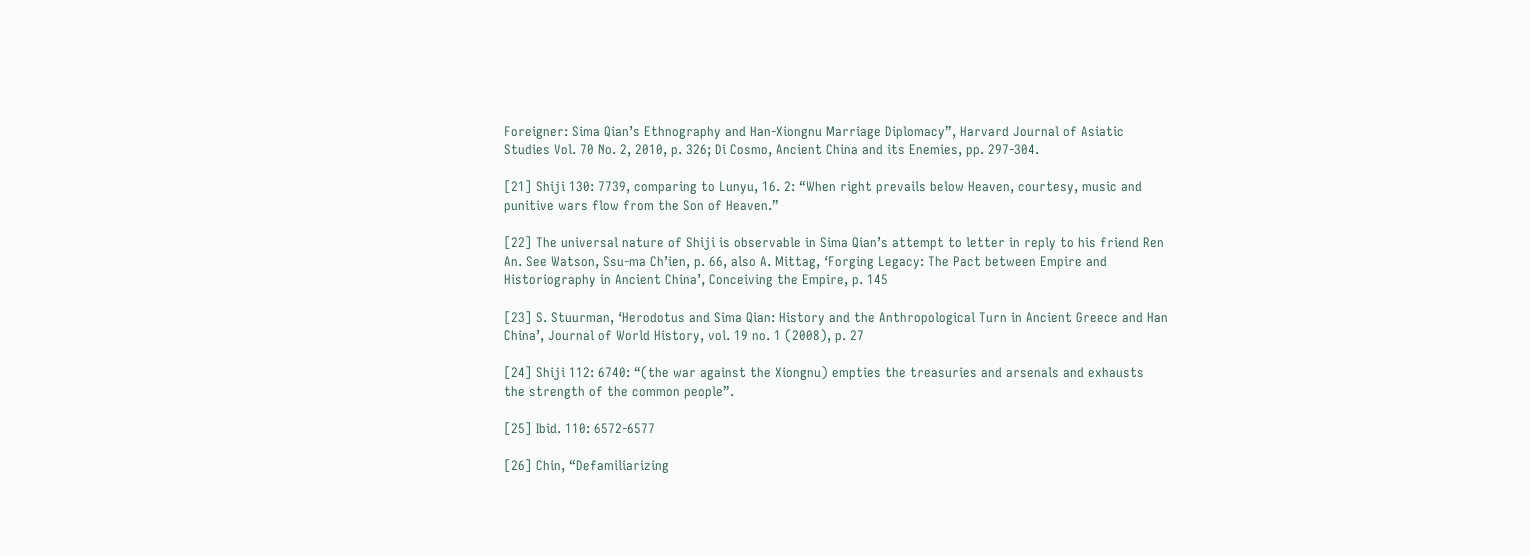Foreigner: Sima Qian’s Ethnography and Han-Xiongnu Marriage Diplomacy”, Harvard Journal of Asiatic Studies Vol. 70 No. 2, 2010, p. 326; Di Cosmo, Ancient China and its Enemies, pp. 297-304.

[21] Shiji 130: 7739, comparing to Lunyu, 16. 2: “When right prevails below Heaven, courtesy, music and punitive wars flow from the Son of Heaven.”

[22] The universal nature of Shiji is observable in Sima Qian’s attempt to letter in reply to his friend Ren An. See Watson, Ssu-ma Ch’ien, p. 66, also A. Mittag, ‘Forging Legacy: The Pact between Empire and Historiography in Ancient China’, Conceiving the Empire, p. 145

[23] S. Stuurman, ‘Herodotus and Sima Qian: History and the Anthropological Turn in Ancient Greece and Han China’, Journal of World History, vol. 19 no. 1 (2008), p. 27

[24] Shiji 112: 6740: “(the war against the Xiongnu) empties the treasuries and arsenals and exhausts the strength of the common people”.

[25] Ibid. 110: 6572-6577

[26] Chin, “Defamiliarizing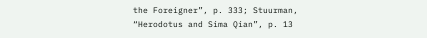the Foreigner”, p. 333; Stuurman, “Herodotus and Sima Qian”, p. 13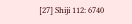[27] Shiji 112: 6740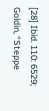[28] Ibid. 110: 6529; Goldin, “Steppe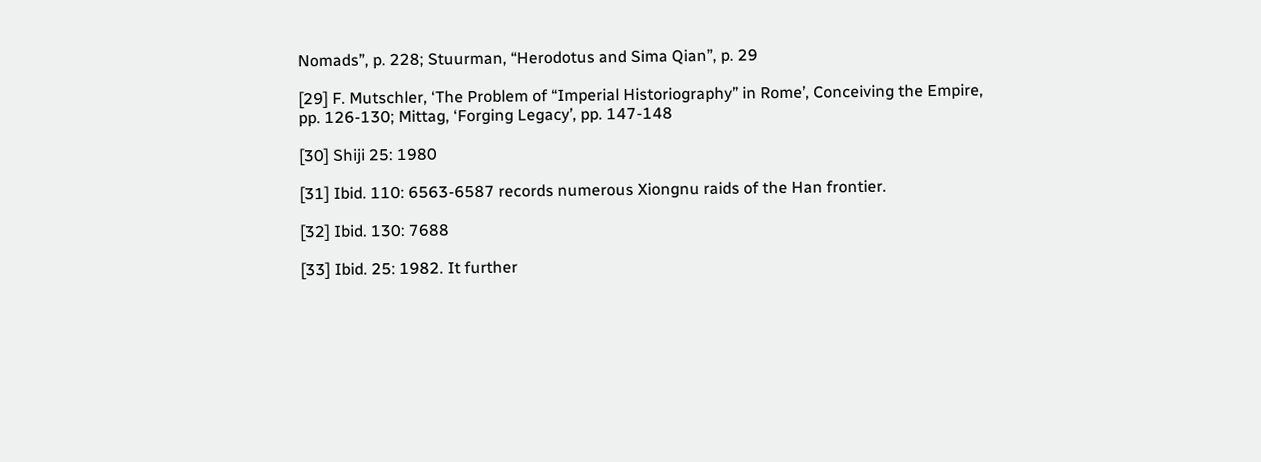Nomads”, p. 228; Stuurman, “Herodotus and Sima Qian”, p. 29

[29] F. Mutschler, ‘The Problem of “Imperial Historiography” in Rome’, Conceiving the Empire, pp. 126-130; Mittag, ‘Forging Legacy’, pp. 147-148

[30] Shiji 25: 1980

[31] Ibid. 110: 6563-6587 records numerous Xiongnu raids of the Han frontier.

[32] Ibid. 130: 7688

[33] Ibid. 25: 1982. It further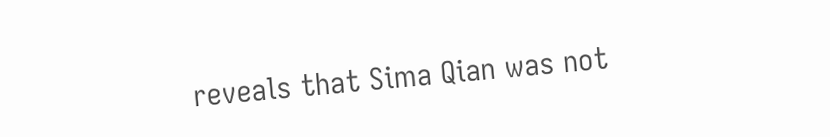reveals that Sima Qian was not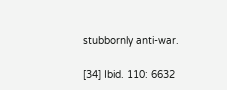stubbornly anti-war.

[34] Ibid. 110: 6632